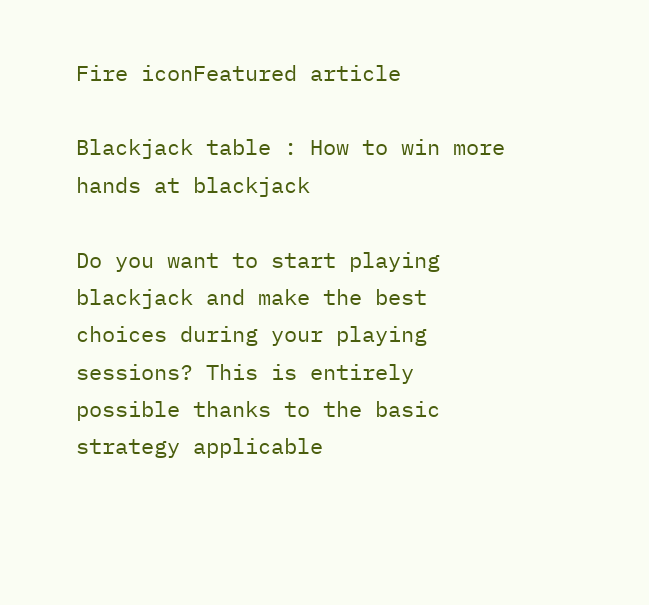Fire iconFeatured article

Blackjack table : How to win more hands at blackjack

Do you want to start playing blackjack and make the best choices during your playing sessions? This is entirely possible thanks to the basic strategy applicable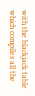with the blackjack table which compiles all the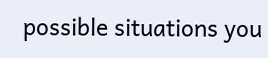possible situations you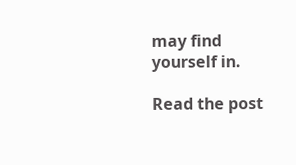may find yourself in.

Read the post